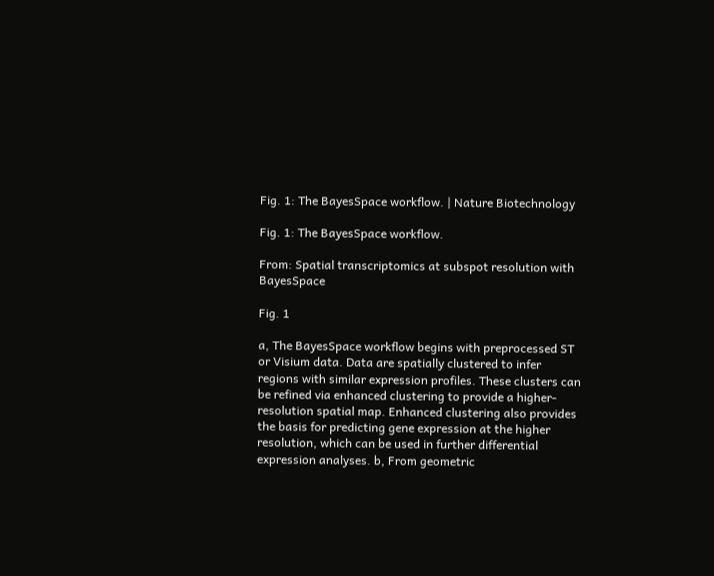Fig. 1: The BayesSpace workflow. | Nature Biotechnology

Fig. 1: The BayesSpace workflow.

From: Spatial transcriptomics at subspot resolution with BayesSpace

Fig. 1

a, The BayesSpace workflow begins with preprocessed ST or Visium data. Data are spatially clustered to infer regions with similar expression profiles. These clusters can be refined via enhanced clustering to provide a higher-resolution spatial map. Enhanced clustering also provides the basis for predicting gene expression at the higher resolution, which can be used in further differential expression analyses. b, From geometric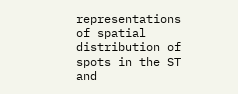representations of spatial distribution of spots in the ST and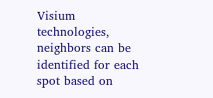Visium technologies, neighbors can be identified for each spot based on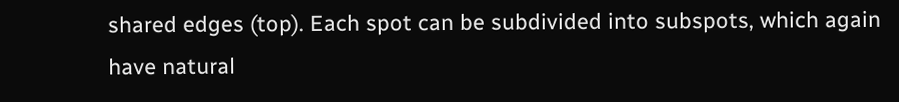shared edges (top). Each spot can be subdivided into subspots, which again have natural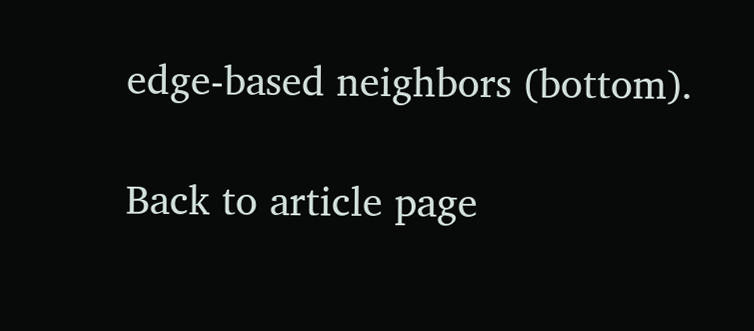edge-based neighbors (bottom).

Back to article page